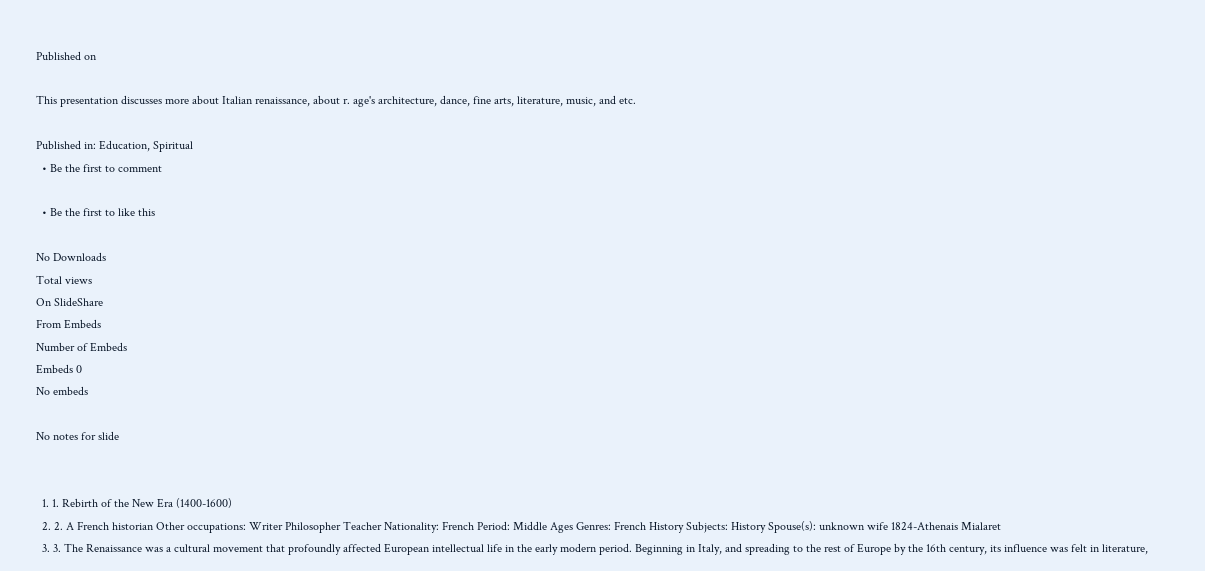Published on

This presentation discusses more about Italian renaissance, about r. age's architecture, dance, fine arts, literature, music, and etc.

Published in: Education, Spiritual
  • Be the first to comment

  • Be the first to like this

No Downloads
Total views
On SlideShare
From Embeds
Number of Embeds
Embeds 0
No embeds

No notes for slide


  1. 1. Rebirth of the New Era (1400-1600)
  2. 2. A French historian Other occupations: Writer Philosopher Teacher Nationality: French Period: Middle Ages Genres: French History Subjects: History Spouse(s): unknown wife 1824-Athenais Mialaret
  3. 3. The Renaissance was a cultural movement that profoundly affected European intellectual life in the early modern period. Beginning in Italy, and spreading to the rest of Europe by the 16th century, its influence was felt in literature,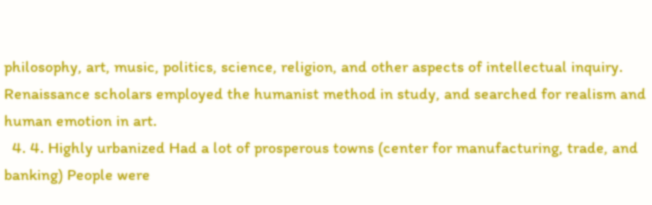philosophy, art, music, politics, science, religion, and other aspects of intellectual inquiry. Renaissance scholars employed the humanist method in study, and searched for realism and human emotion in art.
  4. 4. Highly urbanized Had a lot of prosperous towns (center for manufacturing, trade, and banking) People were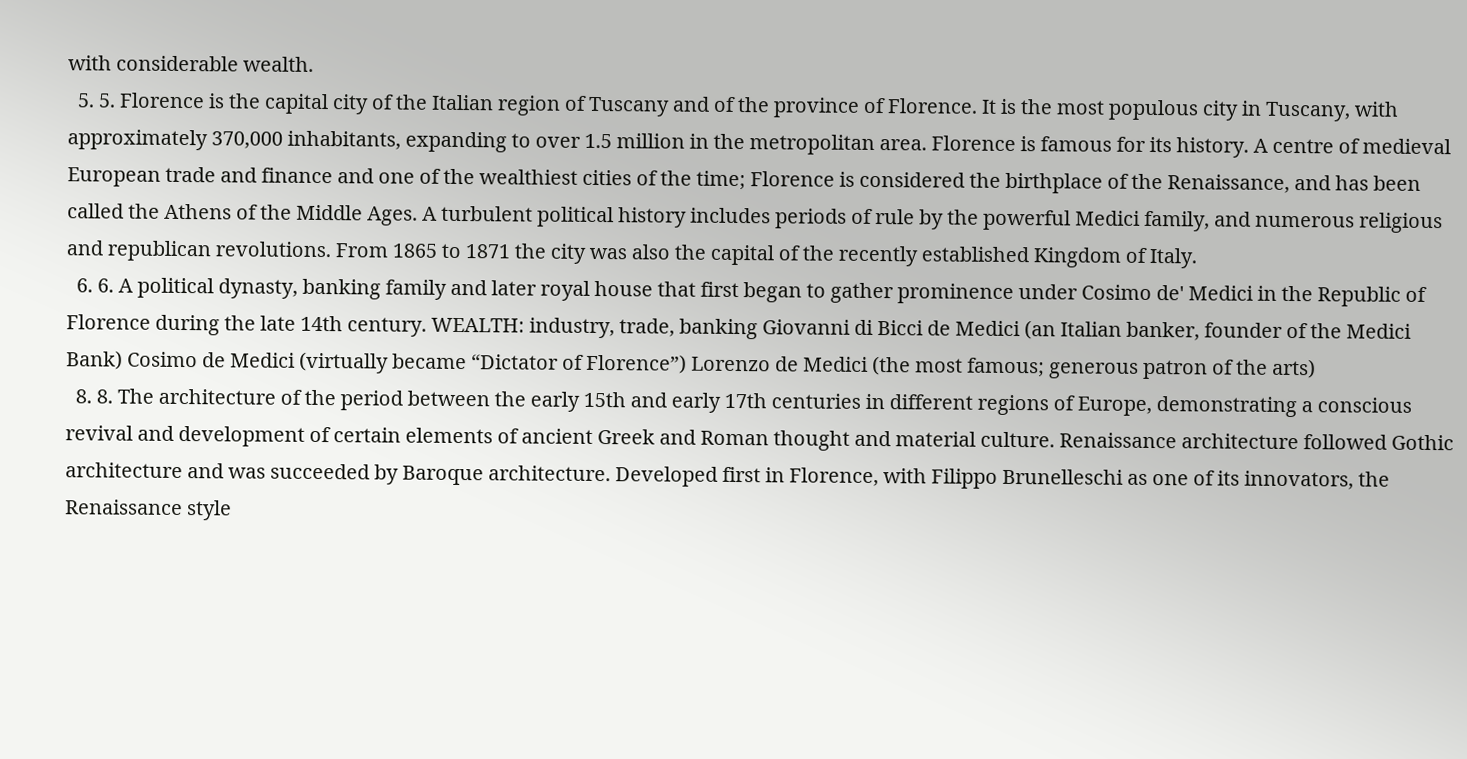with considerable wealth.
  5. 5. Florence is the capital city of the Italian region of Tuscany and of the province of Florence. It is the most populous city in Tuscany, with approximately 370,000 inhabitants, expanding to over 1.5 million in the metropolitan area. Florence is famous for its history. A centre of medieval European trade and finance and one of the wealthiest cities of the time; Florence is considered the birthplace of the Renaissance, and has been called the Athens of the Middle Ages. A turbulent political history includes periods of rule by the powerful Medici family, and numerous religious and republican revolutions. From 1865 to 1871 the city was also the capital of the recently established Kingdom of Italy.
  6. 6. A political dynasty, banking family and later royal house that first began to gather prominence under Cosimo de' Medici in the Republic of Florence during the late 14th century. WEALTH: industry, trade, banking Giovanni di Bicci de Medici (an Italian banker, founder of the Medici Bank) Cosimo de Medici (virtually became “Dictator of Florence”) Lorenzo de Medici (the most famous; generous patron of the arts)
  8. 8. The architecture of the period between the early 15th and early 17th centuries in different regions of Europe, demonstrating a conscious revival and development of certain elements of ancient Greek and Roman thought and material culture. Renaissance architecture followed Gothic architecture and was succeeded by Baroque architecture. Developed first in Florence, with Filippo Brunelleschi as one of its innovators, the Renaissance style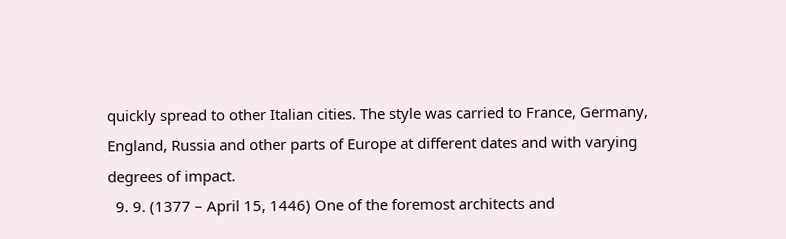quickly spread to other Italian cities. The style was carried to France, Germany, England, Russia and other parts of Europe at different dates and with varying degrees of impact.
  9. 9. (1377 – April 15, 1446) One of the foremost architects and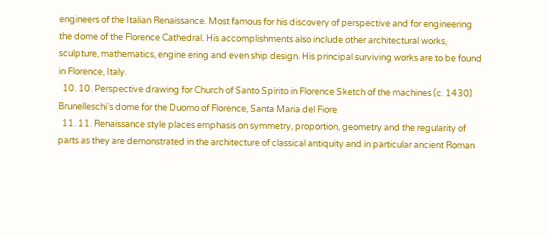engineers of the Italian Renaissance. Most famous for his discovery of perspective and for engineering the dome of the Florence Cathedral. His accomplishments also include other architectural works, sculpture, mathematics, engine ering and even ship design. His principal surviving works are to be found in Florence, Italy.
  10. 10. Perspective drawing for Church of Santo Spirito in Florence Sketch of the machines (c. 1430) Brunelleschi's dome for the Duomo of Florence, Santa Maria del Fiore
  11. 11. Renaissance style places emphasis on symmetry, proportion, geometry and the regularity of parts as they are demonstrated in the architecture of classical antiquity and in particular ancient Roman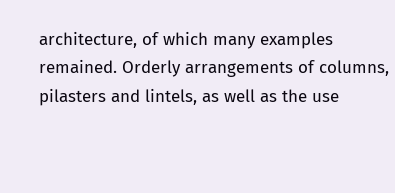architecture, of which many examples remained. Orderly arrangements of columns, pilasters and lintels, as well as the use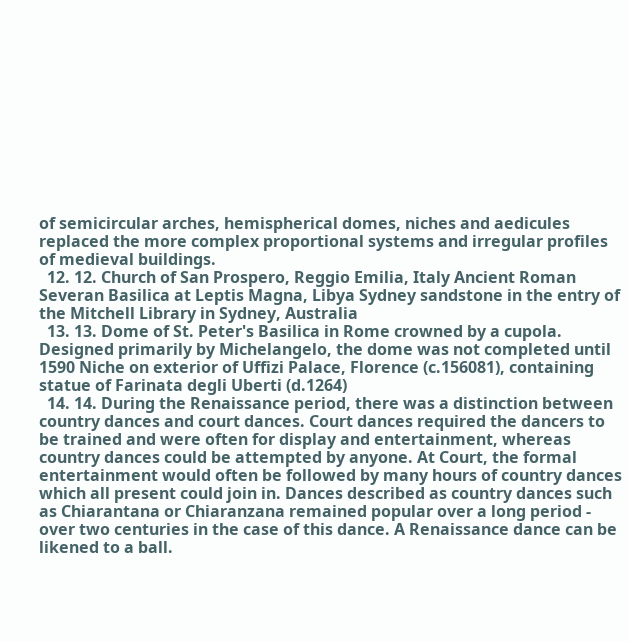of semicircular arches, hemispherical domes, niches and aedicules replaced the more complex proportional systems and irregular profiles of medieval buildings.
  12. 12. Church of San Prospero, Reggio Emilia, Italy Ancient Roman Severan Basilica at Leptis Magna, Libya Sydney sandstone in the entry of the Mitchell Library in Sydney, Australia
  13. 13. Dome of St. Peter's Basilica in Rome crowned by a cupola. Designed primarily by Michelangelo, the dome was not completed until 1590 Niche on exterior of Uffizi Palace, Florence (c.156081), containing statue of Farinata degli Uberti (d.1264)
  14. 14. During the Renaissance period, there was a distinction between country dances and court dances. Court dances required the dancers to be trained and were often for display and entertainment, whereas country dances could be attempted by anyone. At Court, the formal entertainment would often be followed by many hours of country dances which all present could join in. Dances described as country dances such as Chiarantana or Chiaranzana remained popular over a long period - over two centuries in the case of this dance. A Renaissance dance can be likened to a ball.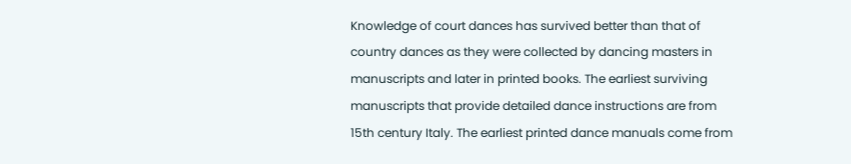Knowledge of court dances has survived better than that of country dances as they were collected by dancing masters in manuscripts and later in printed books. The earliest surviving manuscripts that provide detailed dance instructions are from 15th century Italy. The earliest printed dance manuals come from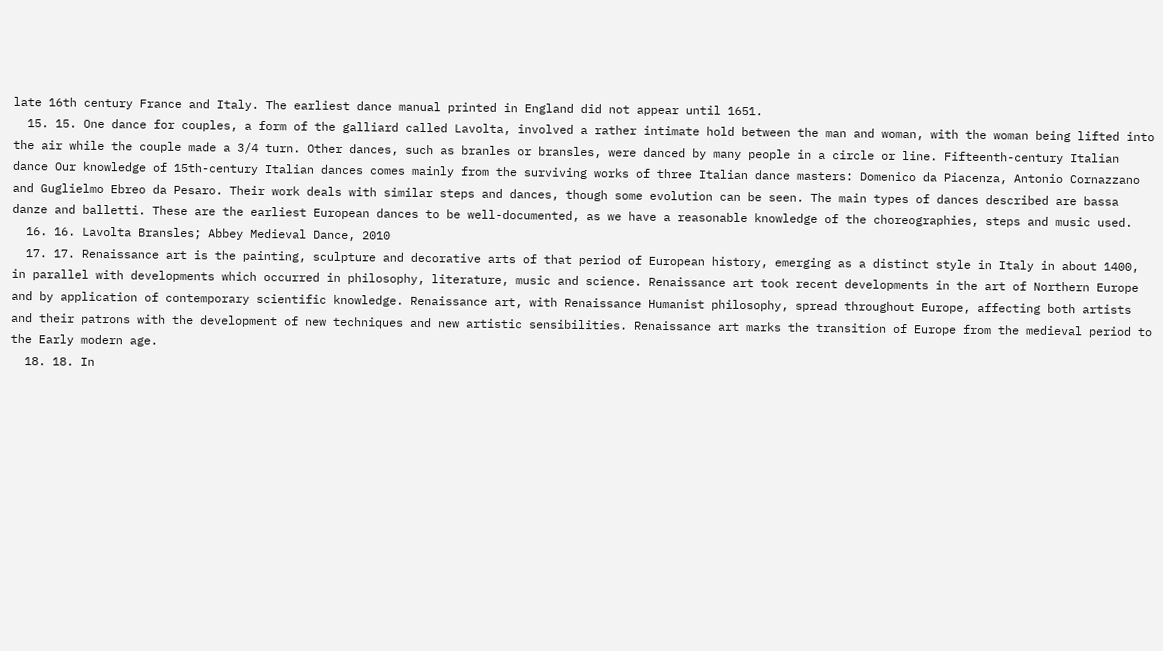late 16th century France and Italy. The earliest dance manual printed in England did not appear until 1651.
  15. 15. One dance for couples, a form of the galliard called Lavolta, involved a rather intimate hold between the man and woman, with the woman being lifted into the air while the couple made a 3/4 turn. Other dances, such as branles or bransles, were danced by many people in a circle or line. Fifteenth-century Italian dance Our knowledge of 15th-century Italian dances comes mainly from the surviving works of three Italian dance masters: Domenico da Piacenza, Antonio Cornazzano and Guglielmo Ebreo da Pesaro. Their work deals with similar steps and dances, though some evolution can be seen. The main types of dances described are bassa danze and balletti. These are the earliest European dances to be well-documented, as we have a reasonable knowledge of the choreographies, steps and music used.
  16. 16. Lavolta Bransles; Abbey Medieval Dance, 2010
  17. 17. Renaissance art is the painting, sculpture and decorative arts of that period of European history, emerging as a distinct style in Italy in about 1400, in parallel with developments which occurred in philosophy, literature, music and science. Renaissance art took recent developments in the art of Northern Europe and by application of contemporary scientific knowledge. Renaissance art, with Renaissance Humanist philosophy, spread throughout Europe, affecting both artists and their patrons with the development of new techniques and new artistic sensibilities. Renaissance art marks the transition of Europe from the medieval period to the Early modern age.
  18. 18. In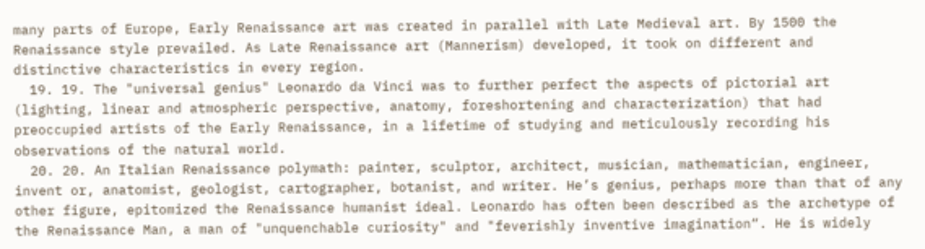many parts of Europe, Early Renaissance art was created in parallel with Late Medieval art. By 1500 the Renaissance style prevailed. As Late Renaissance art (Mannerism) developed, it took on different and distinctive characteristics in every region.
  19. 19. The "universal genius" Leonardo da Vinci was to further perfect the aspects of pictorial art (lighting, linear and atmospheric perspective, anatomy, foreshortening and characterization) that had preoccupied artists of the Early Renaissance, in a lifetime of studying and meticulously recording his observations of the natural world.
  20. 20. An Italian Renaissance polymath: painter, sculptor, architect, musician, mathematician, engineer, invent or, anatomist, geologist, cartographer, botanist, and writer. He’s genius, perhaps more than that of any other figure, epitomized the Renaissance humanist ideal. Leonardo has often been described as the archetype of the Renaissance Man, a man of "unquenchable curiosity" and "feverishly inventive imagination“. He is widely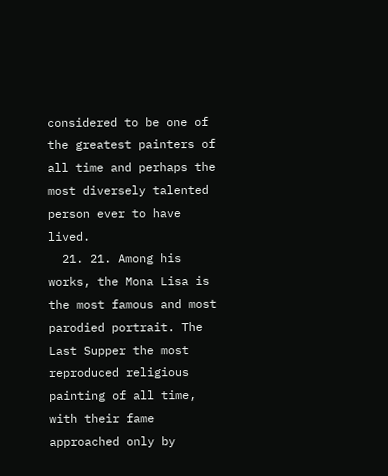considered to be one of the greatest painters of all time and perhaps the most diversely talented person ever to have lived.
  21. 21. Among his works, the Mona Lisa is the most famous and most parodied portrait. The Last Supper the most reproduced religious painting of all time, with their fame approached only by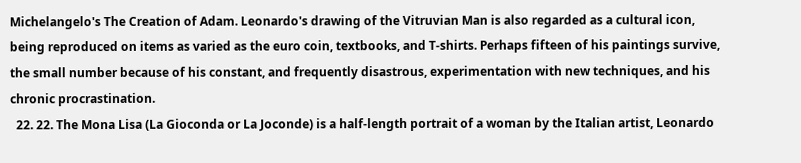Michelangelo's The Creation of Adam. Leonardo's drawing of the Vitruvian Man is also regarded as a cultural icon, being reproduced on items as varied as the euro coin, textbooks, and T-shirts. Perhaps fifteen of his paintings survive, the small number because of his constant, and frequently disastrous, experimentation with new techniques, and his chronic procrastination.
  22. 22. The Mona Lisa (La Gioconda or La Joconde) is a half-length portrait of a woman by the Italian artist, Leonardo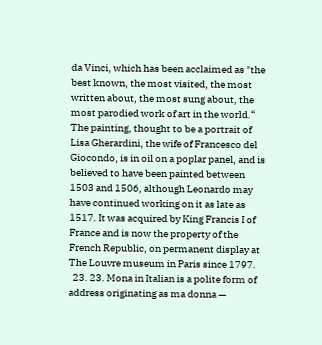da Vinci, which has been acclaimed as "the best known, the most visited, the most written about, the most sung about, the most parodied work of art in the world.“ The painting, thought to be a portrait of Lisa Gherardini, the wife of Francesco del Giocondo, is in oil on a poplar panel, and is believed to have been painted between 1503 and 1506, although Leonardo may have continued working on it as late as 1517. It was acquired by King Francis I of France and is now the property of the French Republic, on permanent display at The Louvre museum in Paris since 1797.
  23. 23. Mona in Italian is a polite form of address originating as ma donna —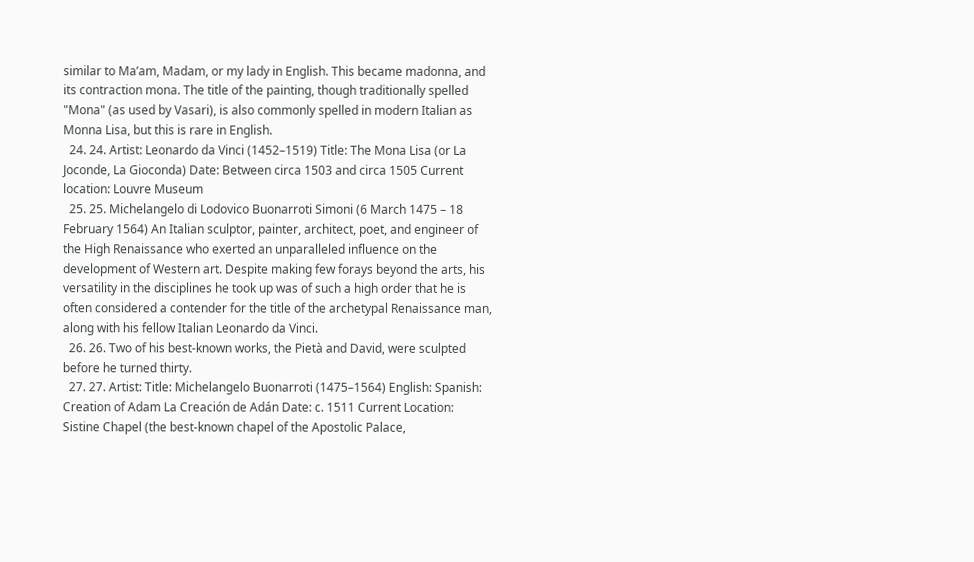similar to Ma’am, Madam, or my lady in English. This became madonna, and its contraction mona. The title of the painting, though traditionally spelled "Mona" (as used by Vasari), is also commonly spelled in modern Italian as Monna Lisa, but this is rare in English.
  24. 24. Artist: Leonardo da Vinci (1452–1519) Title: The Mona Lisa (or La Joconde, La Gioconda) Date: Between circa 1503 and circa 1505 Current location: Louvre Museum
  25. 25. Michelangelo di Lodovico Buonarroti Simoni (6 March 1475 – 18 February 1564) An Italian sculptor, painter, architect, poet, and engineer of the High Renaissance who exerted an unparalleled influence on the development of Western art. Despite making few forays beyond the arts, his versatility in the disciplines he took up was of such a high order that he is often considered a contender for the title of the archetypal Renaissance man, along with his fellow Italian Leonardo da Vinci.
  26. 26. Two of his best-known works, the Pietà and David, were sculpted before he turned thirty.
  27. 27. Artist: Title: Michelangelo Buonarroti (1475–1564) English: Spanish: Creation of Adam La Creación de Adán Date: c. 1511 Current Location: Sistine Chapel (the best-known chapel of the Apostolic Palace,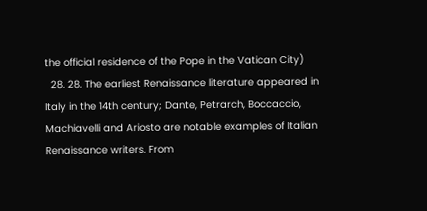the official residence of the Pope in the Vatican City)
  28. 28. The earliest Renaissance literature appeared in Italy in the 14th century; Dante, Petrarch, Boccaccio, Machiavelli and Ariosto are notable examples of Italian Renaissance writers. From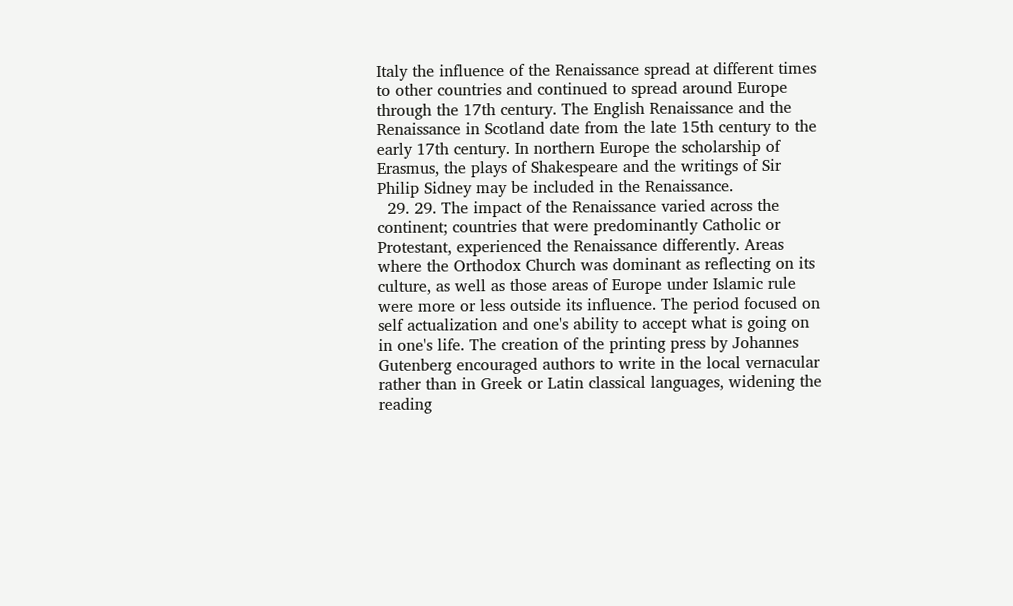Italy the influence of the Renaissance spread at different times to other countries and continued to spread around Europe through the 17th century. The English Renaissance and the Renaissance in Scotland date from the late 15th century to the early 17th century. In northern Europe the scholarship of Erasmus, the plays of Shakespeare and the writings of Sir Philip Sidney may be included in the Renaissance.
  29. 29. The impact of the Renaissance varied across the continent; countries that were predominantly Catholic or Protestant, experienced the Renaissance differently. Areas where the Orthodox Church was dominant as reflecting on its culture, as well as those areas of Europe under Islamic rule were more or less outside its influence. The period focused on self actualization and one's ability to accept what is going on in one's life. The creation of the printing press by Johannes Gutenberg encouraged authors to write in the local vernacular rather than in Greek or Latin classical languages, widening the reading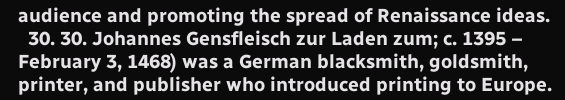audience and promoting the spread of Renaissance ideas.
  30. 30. Johannes Gensfleisch zur Laden zum; c. 1395 – February 3, 1468) was a German blacksmith, goldsmith, printer, and publisher who introduced printing to Europe.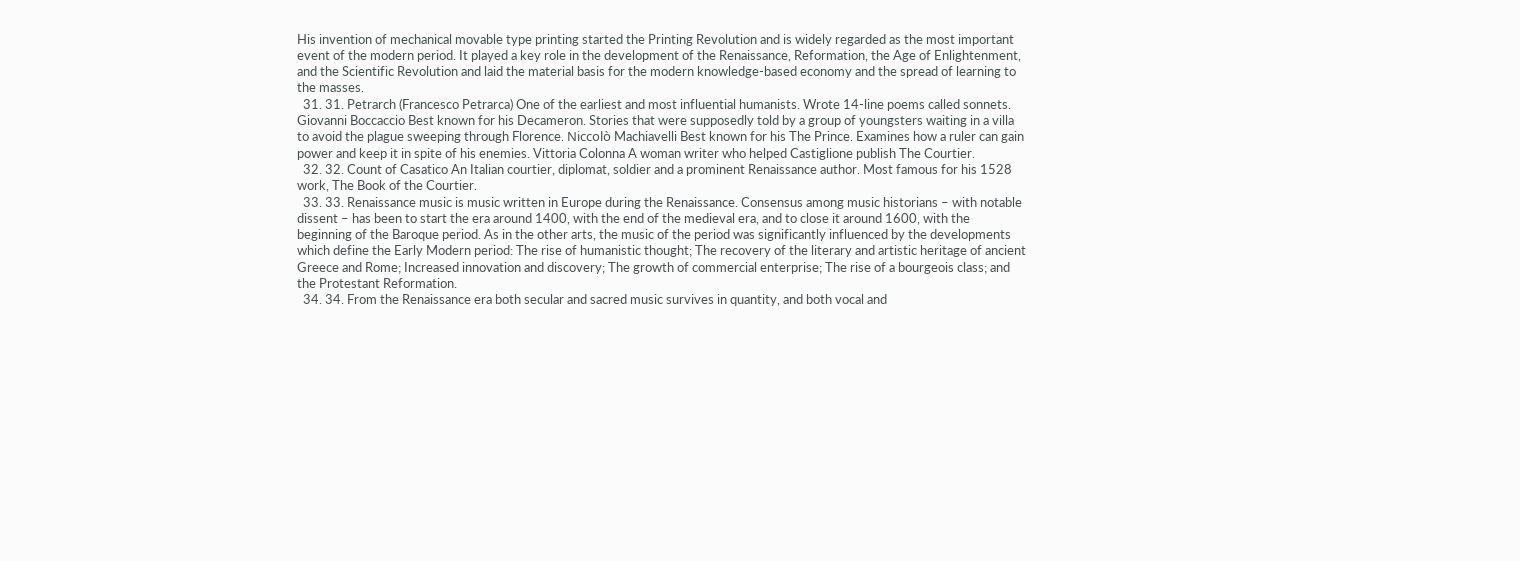His invention of mechanical movable type printing started the Printing Revolution and is widely regarded as the most important event of the modern period. It played a key role in the development of the Renaissance, Reformation, the Age of Enlightenment, and the Scientific Revolution and laid the material basis for the modern knowledge-based economy and the spread of learning to the masses.
  31. 31. Petrarch (Francesco Petrarca) One of the earliest and most influential humanists. Wrote 14-line poems called sonnets. Giovanni Boccaccio Best known for his Decameron. Stories that were supposedly told by a group of youngsters waiting in a villa to avoid the plague sweeping through Florence. Niccolò Machiavelli Best known for his The Prince. Examines how a ruler can gain power and keep it in spite of his enemies. Vittoria Colonna A woman writer who helped Castiglione publish The Courtier.
  32. 32. Count of Casatico An Italian courtier, diplomat, soldier and a prominent Renaissance author. Most famous for his 1528 work, The Book of the Courtier.
  33. 33. Renaissance music is music written in Europe during the Renaissance. Consensus among music historians – with notable dissent – has been to start the era around 1400, with the end of the medieval era, and to close it around 1600, with the beginning of the Baroque period. As in the other arts, the music of the period was significantly influenced by the developments which define the Early Modern period: The rise of humanistic thought; The recovery of the literary and artistic heritage of ancient Greece and Rome; Increased innovation and discovery; The growth of commercial enterprise; The rise of a bourgeois class; and the Protestant Reformation.
  34. 34. From the Renaissance era both secular and sacred music survives in quantity, and both vocal and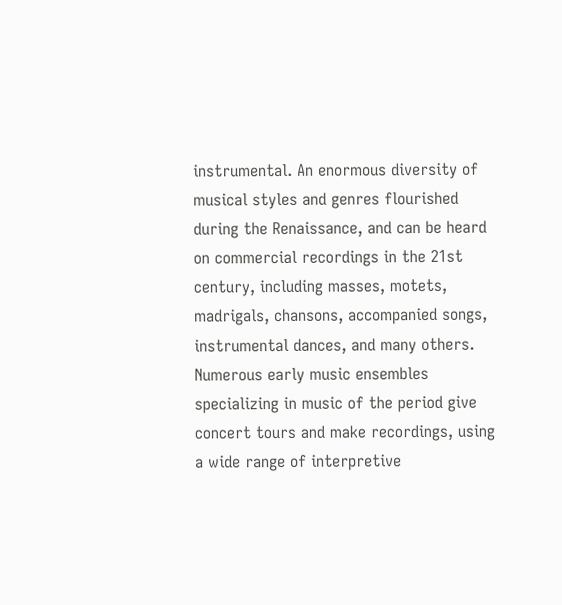instrumental. An enormous diversity of musical styles and genres flourished during the Renaissance, and can be heard on commercial recordings in the 21st century, including masses, motets, madrigals, chansons, accompanied songs, instrumental dances, and many others. Numerous early music ensembles specializing in music of the period give concert tours and make recordings, using a wide range of interpretive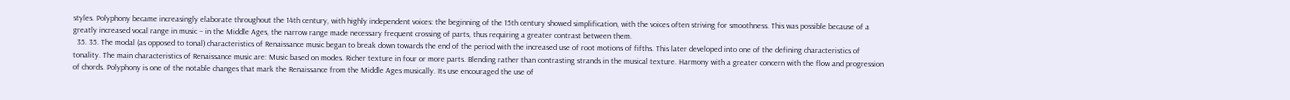styles. Polyphony became increasingly elaborate throughout the 14th century, with highly independent voices: the beginning of the 15th century showed simplification, with the voices often striving for smoothness. This was possible because of a greatly increased vocal range in music – in the Middle Ages, the narrow range made necessary frequent crossing of parts, thus requiring a greater contrast between them.
  35. 35. The modal (as opposed to tonal) characteristics of Renaissance music began to break down towards the end of the period with the increased use of root motions of fifths. This later developed into one of the defining characteristics of tonality. The main characteristics of Renaissance music are: Music based on modes. Richer texture in four or more parts. Blending rather than contrasting strands in the musical texture. Harmony with a greater concern with the flow and progression of chords. Polyphony is one of the notable changes that mark the Renaissance from the Middle Ages musically. Its use encouraged the use of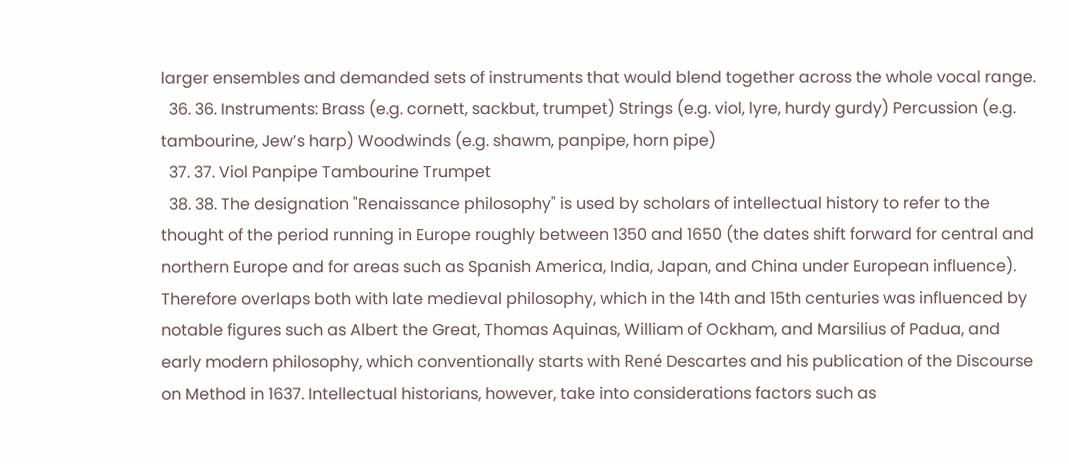larger ensembles and demanded sets of instruments that would blend together across the whole vocal range.
  36. 36. Instruments: Brass (e.g. cornett, sackbut, trumpet) Strings (e.g. viol, lyre, hurdy gurdy) Percussion (e.g. tambourine, Jew’s harp) Woodwinds (e.g. shawm, panpipe, horn pipe)
  37. 37. Viol Panpipe Tambourine Trumpet
  38. 38. The designation "Renaissance philosophy" is used by scholars of intellectual history to refer to the thought of the period running in Europe roughly between 1350 and 1650 (the dates shift forward for central and northern Europe and for areas such as Spanish America, India, Japan, and China under European influence). Therefore overlaps both with late medieval philosophy, which in the 14th and 15th centuries was influenced by notable figures such as Albert the Great, Thomas Aquinas, William of Ockham, and Marsilius of Padua, and early modern philosophy, which conventionally starts with René Descartes and his publication of the Discourse on Method in 1637. Intellectual historians, however, take into considerations factors such as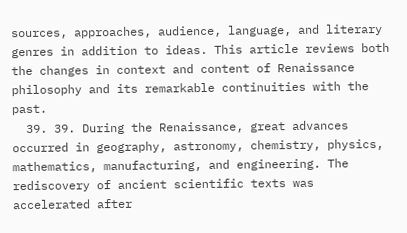sources, approaches, audience, language, and literary genres in addition to ideas. This article reviews both the changes in context and content of Renaissance philosophy and its remarkable continuities with the past.
  39. 39. During the Renaissance, great advances occurred in geography, astronomy, chemistry, physics, mathematics, manufacturing, and engineering. The rediscovery of ancient scientific texts was accelerated after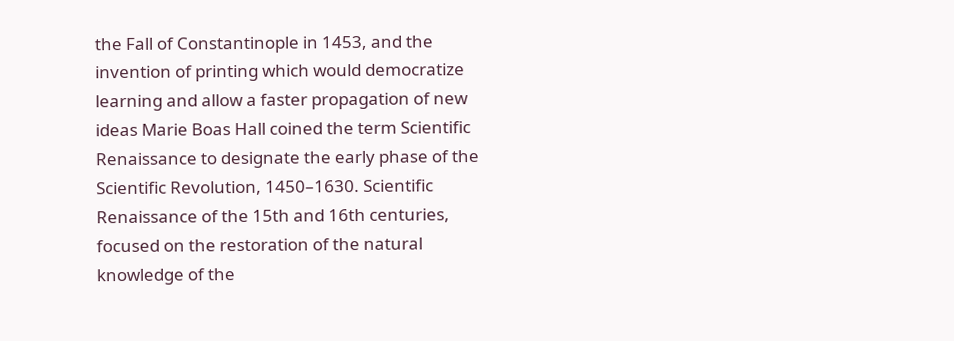the Fall of Constantinople in 1453, and the invention of printing which would democratize learning and allow a faster propagation of new ideas Marie Boas Hall coined the term Scientific Renaissance to designate the early phase of the Scientific Revolution, 1450–1630. Scientific Renaissance of the 15th and 16th centuries, focused on the restoration of the natural knowledge of the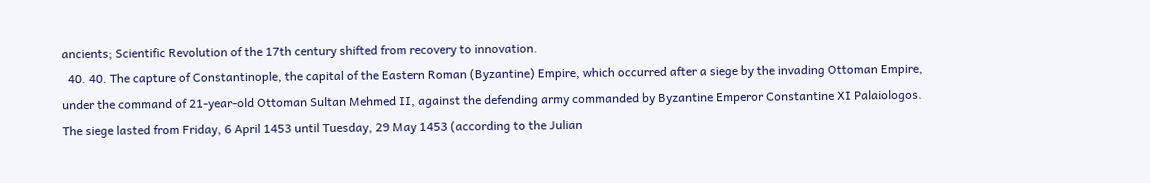ancients; Scientific Revolution of the 17th century shifted from recovery to innovation.
  40. 40. The capture of Constantinople, the capital of the Eastern Roman (Byzantine) Empire, which occurred after a siege by the invading Ottoman Empire, under the command of 21-year-old Ottoman Sultan Mehmed II, against the defending army commanded by Byzantine Emperor Constantine XI Palaiologos. The siege lasted from Friday, 6 April 1453 until Tuesday, 29 May 1453 (according to the Julian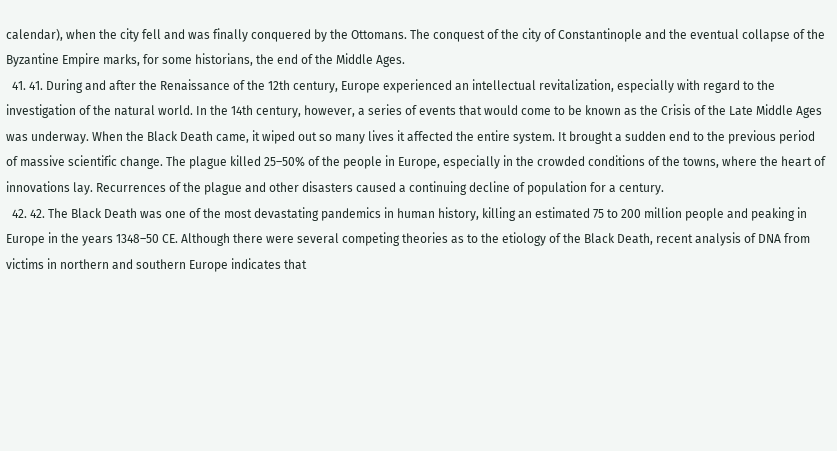calendar), when the city fell and was finally conquered by the Ottomans. The conquest of the city of Constantinople and the eventual collapse of the Byzantine Empire marks, for some historians, the end of the Middle Ages.
  41. 41. During and after the Renaissance of the 12th century, Europe experienced an intellectual revitalization, especially with regard to the investigation of the natural world. In the 14th century, however, a series of events that would come to be known as the Crisis of the Late Middle Ages was underway. When the Black Death came, it wiped out so many lives it affected the entire system. It brought a sudden end to the previous period of massive scientific change. The plague killed 25–50% of the people in Europe, especially in the crowded conditions of the towns, where the heart of innovations lay. Recurrences of the plague and other disasters caused a continuing decline of population for a century.
  42. 42. The Black Death was one of the most devastating pandemics in human history, killing an estimated 75 to 200 million people and peaking in Europe in the years 1348–50 CE. Although there were several competing theories as to the etiology of the Black Death, recent analysis of DNA from victims in northern and southern Europe indicates that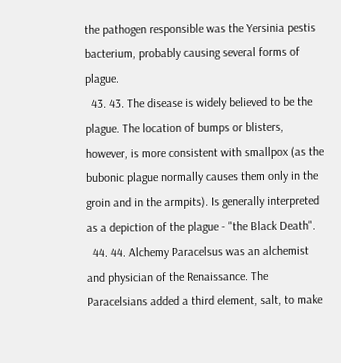the pathogen responsible was the Yersinia pestis bacterium, probably causing several forms of plague.
  43. 43. The disease is widely believed to be the plague. The location of bumps or blisters, however, is more consistent with smallpox (as the bubonic plague normally causes them only in the groin and in the armpits). Is generally interpreted as a depiction of the plague - "the Black Death".
  44. 44. Alchemy Paracelsus was an alchemist and physician of the Renaissance. The Paracelsians added a third element, salt, to make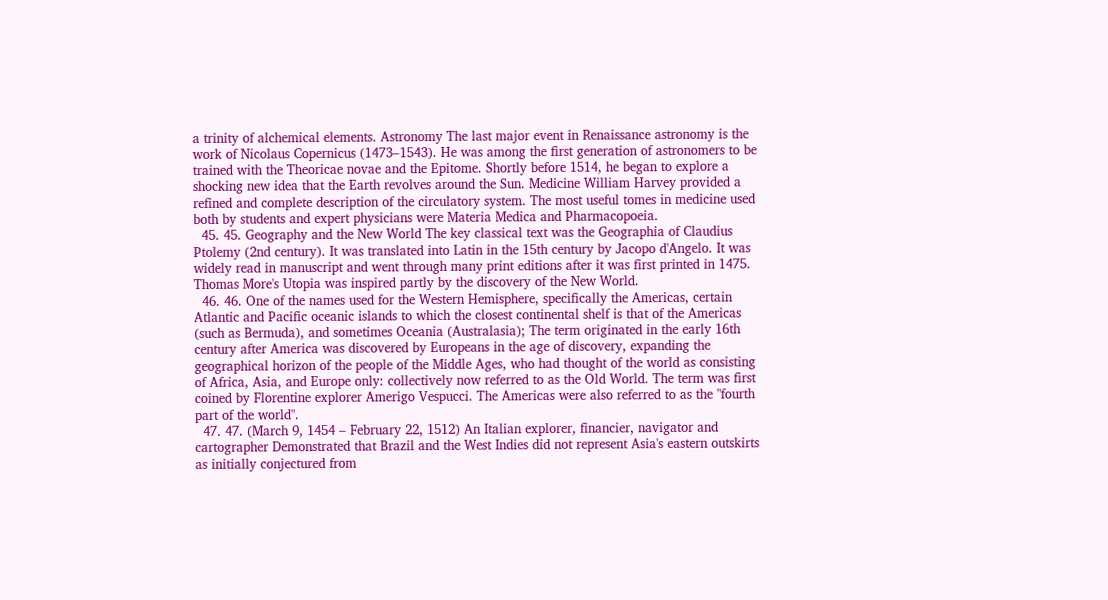a trinity of alchemical elements. Astronomy The last major event in Renaissance astronomy is the work of Nicolaus Copernicus (1473–1543). He was among the first generation of astronomers to be trained with the Theoricae novae and the Epitome. Shortly before 1514, he began to explore a shocking new idea that the Earth revolves around the Sun. Medicine William Harvey provided a refined and complete description of the circulatory system. The most useful tomes in medicine used both by students and expert physicians were Materia Medica and Pharmacopoeia.
  45. 45. Geography and the New World The key classical text was the Geographia of Claudius Ptolemy (2nd century). It was translated into Latin in the 15th century by Jacopo d'Angelo. It was widely read in manuscript and went through many print editions after it was first printed in 1475. Thomas More's Utopia was inspired partly by the discovery of the New World.
  46. 46. One of the names used for the Western Hemisphere, specifically the Americas, certain Atlantic and Pacific oceanic islands to which the closest continental shelf is that of the Americas (such as Bermuda), and sometimes Oceania (Australasia); The term originated in the early 16th century after America was discovered by Europeans in the age of discovery, expanding the geographical horizon of the people of the Middle Ages, who had thought of the world as consisting of Africa, Asia, and Europe only: collectively now referred to as the Old World. The term was first coined by Florentine explorer Amerigo Vespucci. The Americas were also referred to as the "fourth part of the world".
  47. 47. (March 9, 1454 – February 22, 1512) An Italian explorer, financier, navigator and cartographer Demonstrated that Brazil and the West Indies did not represent Asia's eastern outskirts as initially conjectured from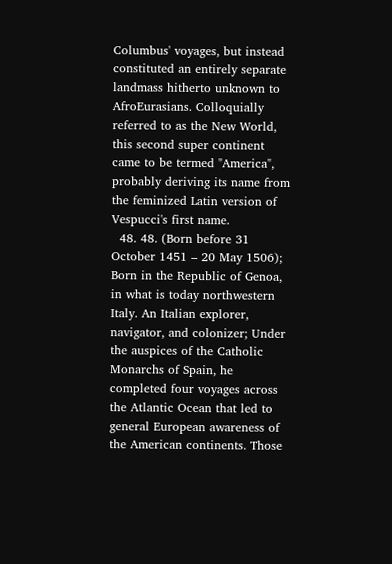Columbus' voyages, but instead constituted an entirely separate landmass hitherto unknown to AfroEurasians. Colloquially referred to as the New World, this second super continent came to be termed "America", probably deriving its name from the feminized Latin version of Vespucci's first name.
  48. 48. (Born before 31 October 1451 – 20 May 1506); Born in the Republic of Genoa, in what is today northwestern Italy. An Italian explorer, navigator, and colonizer; Under the auspices of the Catholic Monarchs of Spain, he completed four voyages across the Atlantic Ocean that led to general European awareness of the American continents. Those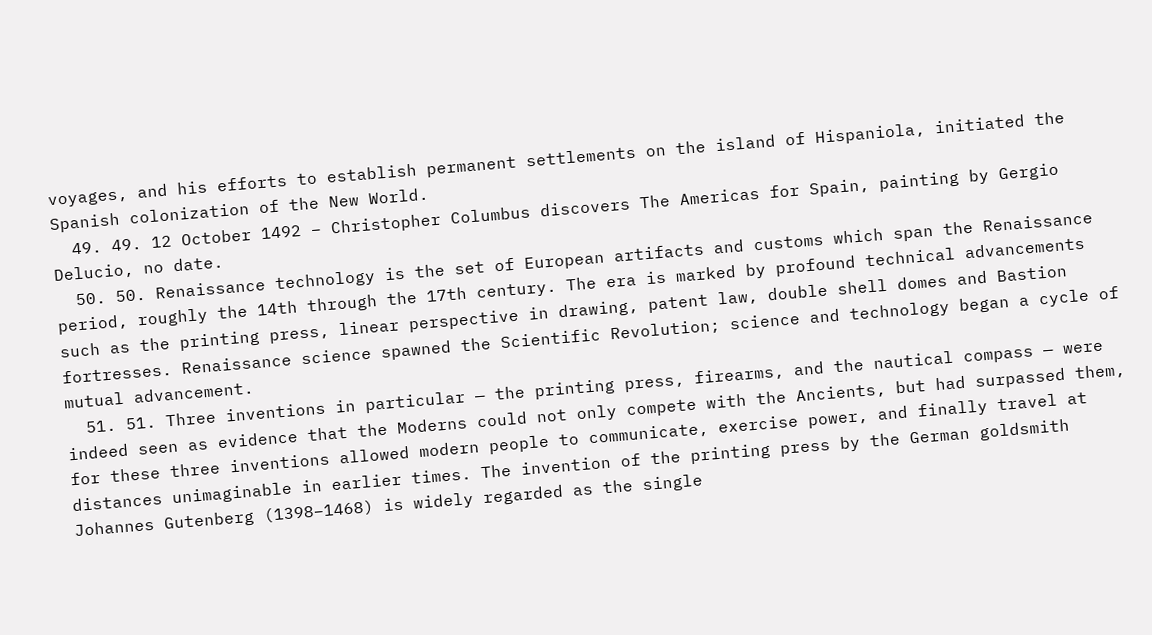voyages, and his efforts to establish permanent settlements on the island of Hispaniola, initiated the Spanish colonization of the New World.
  49. 49. 12 October 1492 – Christopher Columbus discovers The Americas for Spain, painting by Gergio Delucio, no date.
  50. 50. Renaissance technology is the set of European artifacts and customs which span the Renaissance period, roughly the 14th through the 17th century. The era is marked by profound technical advancements such as the printing press, linear perspective in drawing, patent law, double shell domes and Bastion fortresses. Renaissance science spawned the Scientific Revolution; science and technology began a cycle of mutual advancement.
  51. 51. Three inventions in particular — the printing press, firearms, and the nautical compass — were indeed seen as evidence that the Moderns could not only compete with the Ancients, but had surpassed them, for these three inventions allowed modern people to communicate, exercise power, and finally travel at distances unimaginable in earlier times. The invention of the printing press by the German goldsmith Johannes Gutenberg (1398–1468) is widely regarded as the single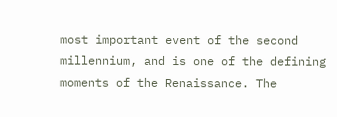most important event of the second millennium, and is one of the defining moments of the Renaissance. The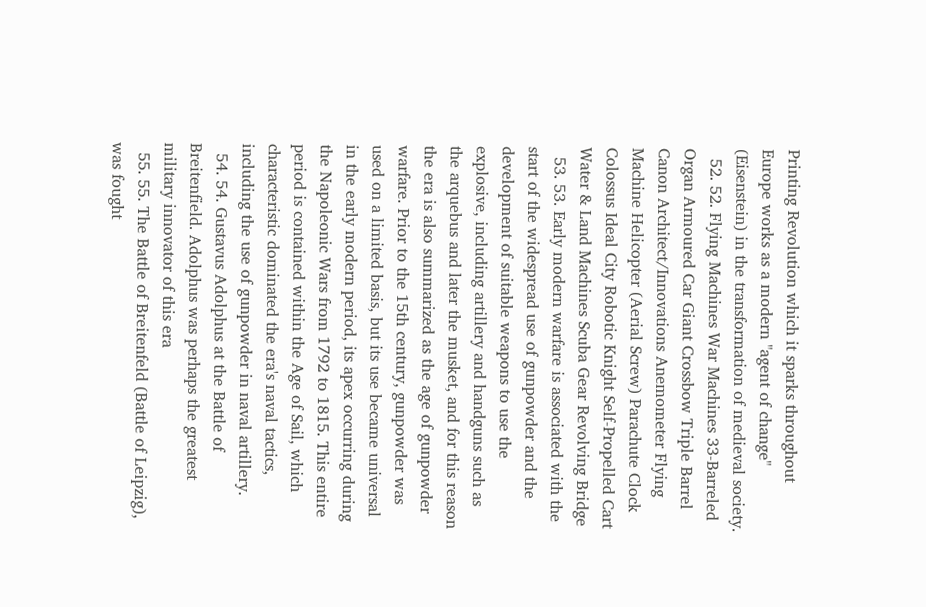Printing Revolution which it sparks throughout Europe works as a modern "agent of change" (Eisenstein) in the transformation of medieval society.
  52. 52. Flying Machines War Machines 33-Barreled Organ Armoured Car Giant Crossbow Triple Barrel Canon Architect/Innovations Anemometer Flying Machine Helicopter (Aerial Screw) Parachute Clock Colossus Ideal City Robotic Knight Self-Propelled Cart Water & Land Machines Scuba Gear Revolving Bridge
  53. 53. Early modern warfare is associated with the start of the widespread use of gunpowder and the development of suitable weapons to use the explosive, including artillery and handguns such as the arquebus and later the musket, and for this reason the era is also summarized as the age of gunpowder warfare. Prior to the 15th century, gunpowder was used on a limited basis, but its use became universal in the early modern period, its apex occurring during the Napoleonic Wars from 1792 to 1815. This entire period is contained within the Age of Sail, which characteristic dominated the era's naval tactics, including the use of gunpowder in naval artillery.
  54. 54. Gustavus Adolphus at the Battle of Breitenfield. Adolphus was perhaps the greatest military innovator of this era
  55. 55. The Battle of Breitenfeld (Battle of Leipzig), was fought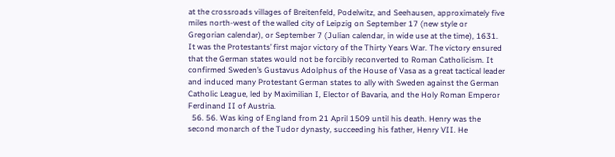at the crossroads villages of Breitenfeld, Podelwitz, and Seehausen, approximately five miles north-west of the walled city of Leipzig on September 17 (new style or Gregorian calendar), or September 7 (Julian calendar, in wide use at the time), 1631. It was the Protestants’ first major victory of the Thirty Years War. The victory ensured that the German states would not be forcibly reconverted to Roman Catholicism. It confirmed Sweden’s Gustavus Adolphus of the House of Vasa as a great tactical leader and induced many Protestant German states to ally with Sweden against the German Catholic League, led by Maximilian I, Elector of Bavaria, and the Holy Roman Emperor Ferdinand II of Austria.
  56. 56. Was king of England from 21 April 1509 until his death. Henry was the second monarch of the Tudor dynasty, succeeding his father, Henry VII. He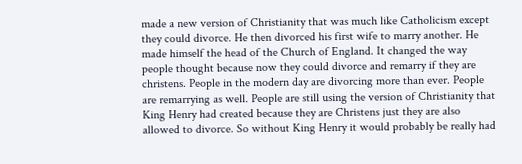made a new version of Christianity that was much like Catholicism except they could divorce. He then divorced his first wife to marry another. He made himself the head of the Church of England. It changed the way people thought because now they could divorce and remarry if they are christens. People in the modern day are divorcing more than ever. People are remarrying as well. People are still using the version of Christianity that King Henry had created because they are Christens just they are also allowed to divorce. So without King Henry it would probably be really had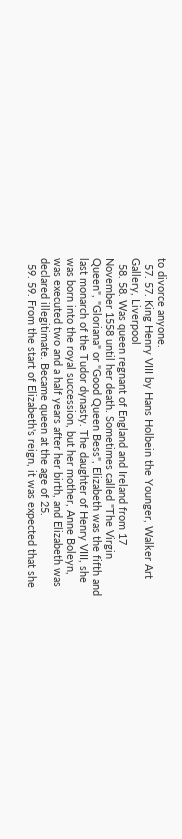to divorce anyone.
  57. 57. King Henry VIII by Hans Holbein the Younger, Walker Art Gallery, Liverpool
  58. 58. Was queen regnant of England and Ireland from 17 November 1558 until her death. Sometimes called "The Virgin Queen", "Gloriana" or "Good Queen Bess", Elizabeth was the fifth and last monarch of the Tudor dynasty. The daughter of Henry VIII, she was born into the royal succession, but her mother, Anne Boleyn, was executed two and a half years after her birth, and Elizabeth was declared illegitimate. Became queen at the age of 25.
  59. 59. From the start of Elizabeth's reign, it was expected that she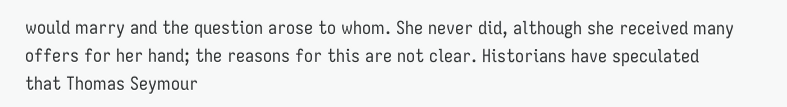would marry and the question arose to whom. She never did, although she received many offers for her hand; the reasons for this are not clear. Historians have speculated that Thomas Seymour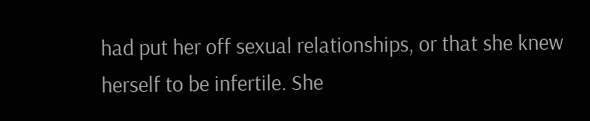had put her off sexual relationships, or that she knew herself to be infertile. She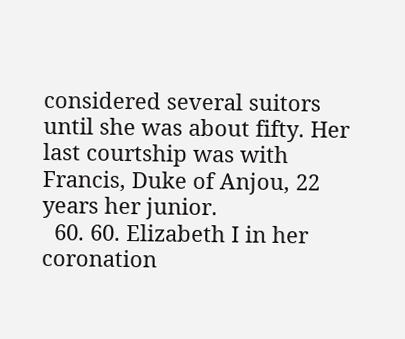considered several suitors until she was about fifty. Her last courtship was with Francis, Duke of Anjou, 22 years her junior.
  60. 60. Elizabeth I in her coronation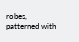robes, patterned with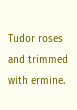Tudor roses and trimmed with ermine.